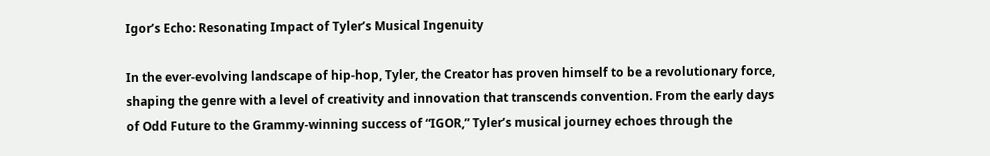Igor’s Echo: Resonating Impact of Tyler’s Musical Ingenuity

In the ever-evolving landscape of hip-hop, Tyler, the Creator has proven himself to be a revolutionary force, shaping the genre with a level of creativity and innovation that transcends convention. From the early days of Odd Future to the Grammy-winning success of “IGOR,” Tyler’s musical journey echoes through the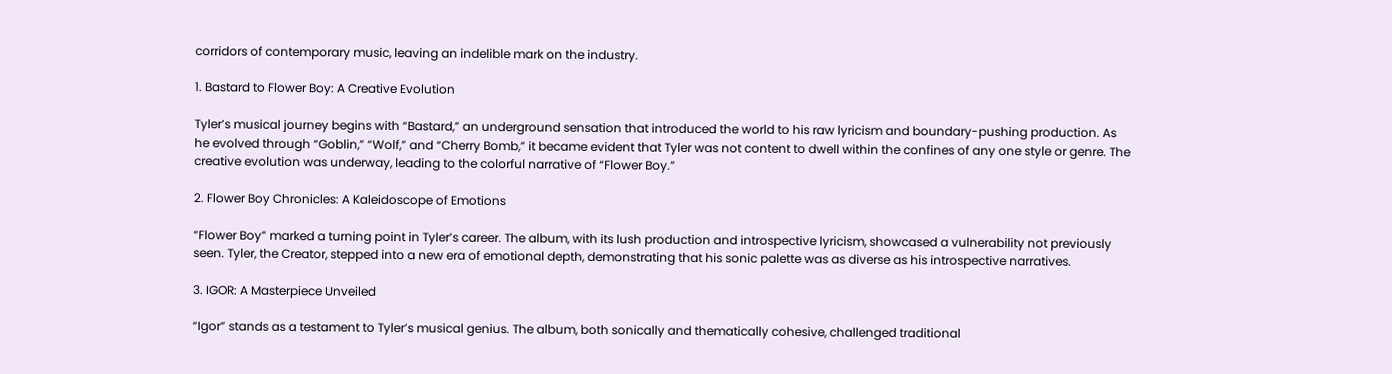corridors of contemporary music, leaving an indelible mark on the industry.

1. Bastard to Flower Boy: A Creative Evolution

Tyler’s musical journey begins with “Bastard,” an underground sensation that introduced the world to his raw lyricism and boundary-pushing production. As he evolved through “Goblin,” “Wolf,” and “Cherry Bomb,” it became evident that Tyler was not content to dwell within the confines of any one style or genre. The creative evolution was underway, leading to the colorful narrative of “Flower Boy.”

2. Flower Boy Chronicles: A Kaleidoscope of Emotions

“Flower Boy” marked a turning point in Tyler’s career. The album, with its lush production and introspective lyricism, showcased a vulnerability not previously seen. Tyler, the Creator, stepped into a new era of emotional depth, demonstrating that his sonic palette was as diverse as his introspective narratives.

3. IGOR: A Masterpiece Unveiled

“Igor” stands as a testament to Tyler’s musical genius. The album, both sonically and thematically cohesive, challenged traditional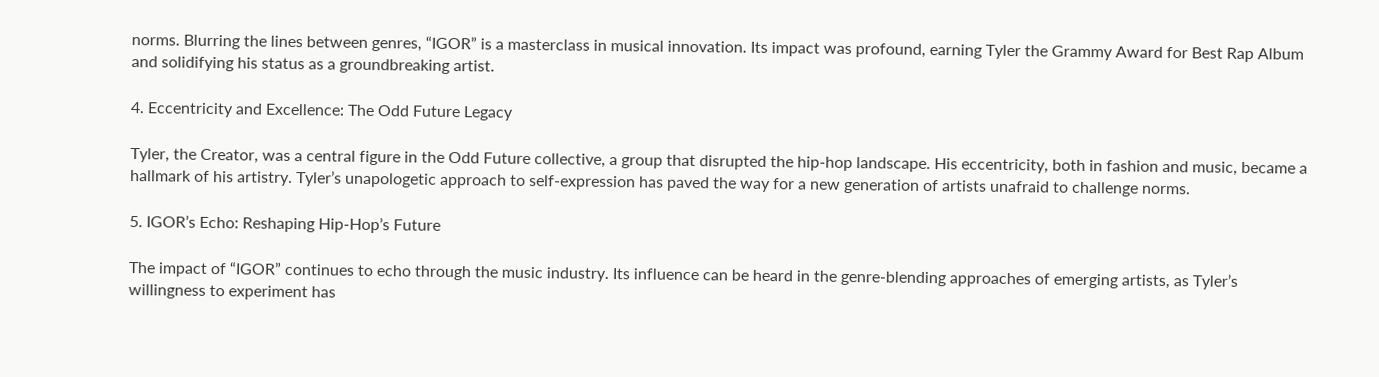norms. Blurring the lines between genres, “IGOR” is a masterclass in musical innovation. Its impact was profound, earning Tyler the Grammy Award for Best Rap Album and solidifying his status as a groundbreaking artist.

4. Eccentricity and Excellence: The Odd Future Legacy

Tyler, the Creator, was a central figure in the Odd Future collective, a group that disrupted the hip-hop landscape. His eccentricity, both in fashion and music, became a hallmark of his artistry. Tyler’s unapologetic approach to self-expression has paved the way for a new generation of artists unafraid to challenge norms.

5. IGOR’s Echo: Reshaping Hip-Hop’s Future

The impact of “IGOR” continues to echo through the music industry. Its influence can be heard in the genre-blending approaches of emerging artists, as Tyler’s willingness to experiment has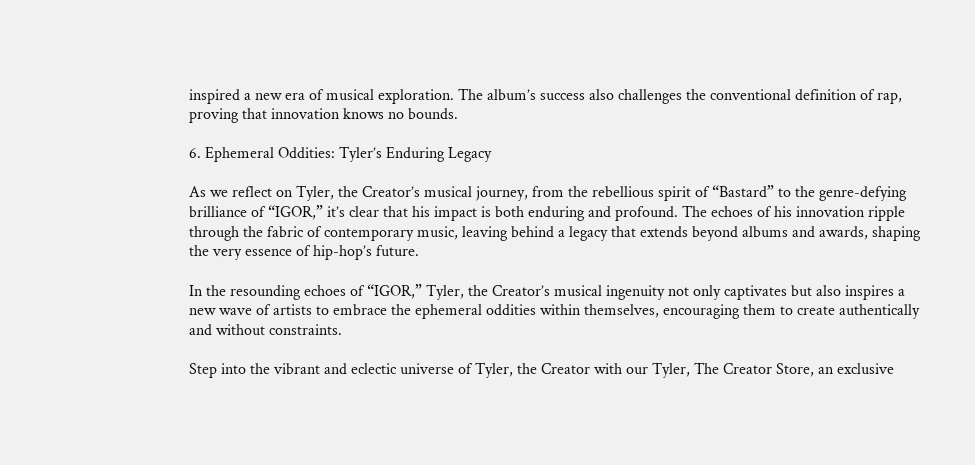inspired a new era of musical exploration. The album’s success also challenges the conventional definition of rap, proving that innovation knows no bounds.

6. Ephemeral Oddities: Tyler’s Enduring Legacy

As we reflect on Tyler, the Creator’s musical journey, from the rebellious spirit of “Bastard” to the genre-defying brilliance of “IGOR,” it’s clear that his impact is both enduring and profound. The echoes of his innovation ripple through the fabric of contemporary music, leaving behind a legacy that extends beyond albums and awards, shaping the very essence of hip-hop’s future.

In the resounding echoes of “IGOR,” Tyler, the Creator’s musical ingenuity not only captivates but also inspires a new wave of artists to embrace the ephemeral oddities within themselves, encouraging them to create authentically and without constraints.

Step into the vibrant and eclectic universe of Tyler, the Creator with our Tyler, The Creator Store, an exclusive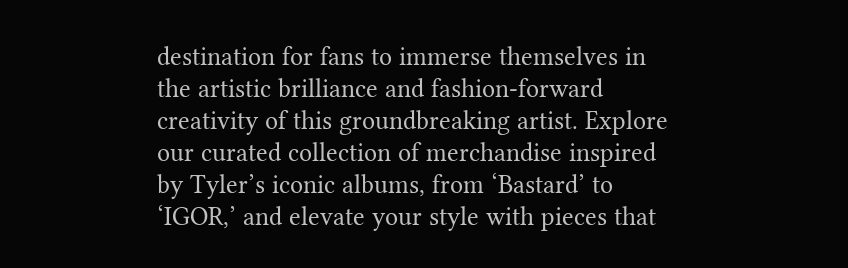destination for fans to immerse themselves in the artistic brilliance and fashion-forward creativity of this groundbreaking artist. Explore our curated collection of merchandise inspired by Tyler’s iconic albums, from ‘Bastard’ to ‘IGOR,’ and elevate your style with pieces that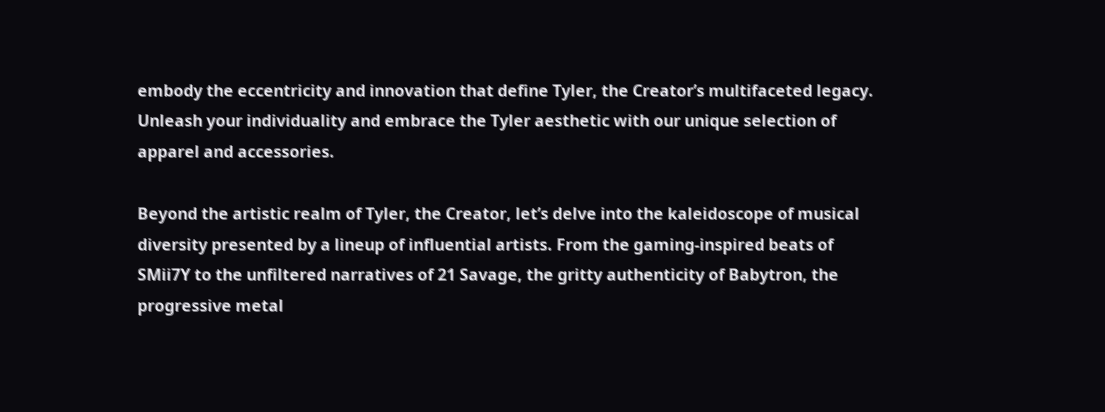embody the eccentricity and innovation that define Tyler, the Creator’s multifaceted legacy. Unleash your individuality and embrace the Tyler aesthetic with our unique selection of apparel and accessories.

Beyond the artistic realm of Tyler, the Creator, let’s delve into the kaleidoscope of musical diversity presented by a lineup of influential artists. From the gaming-inspired beats of SMii7Y to the unfiltered narratives of 21 Savage, the gritty authenticity of Babytron, the progressive metal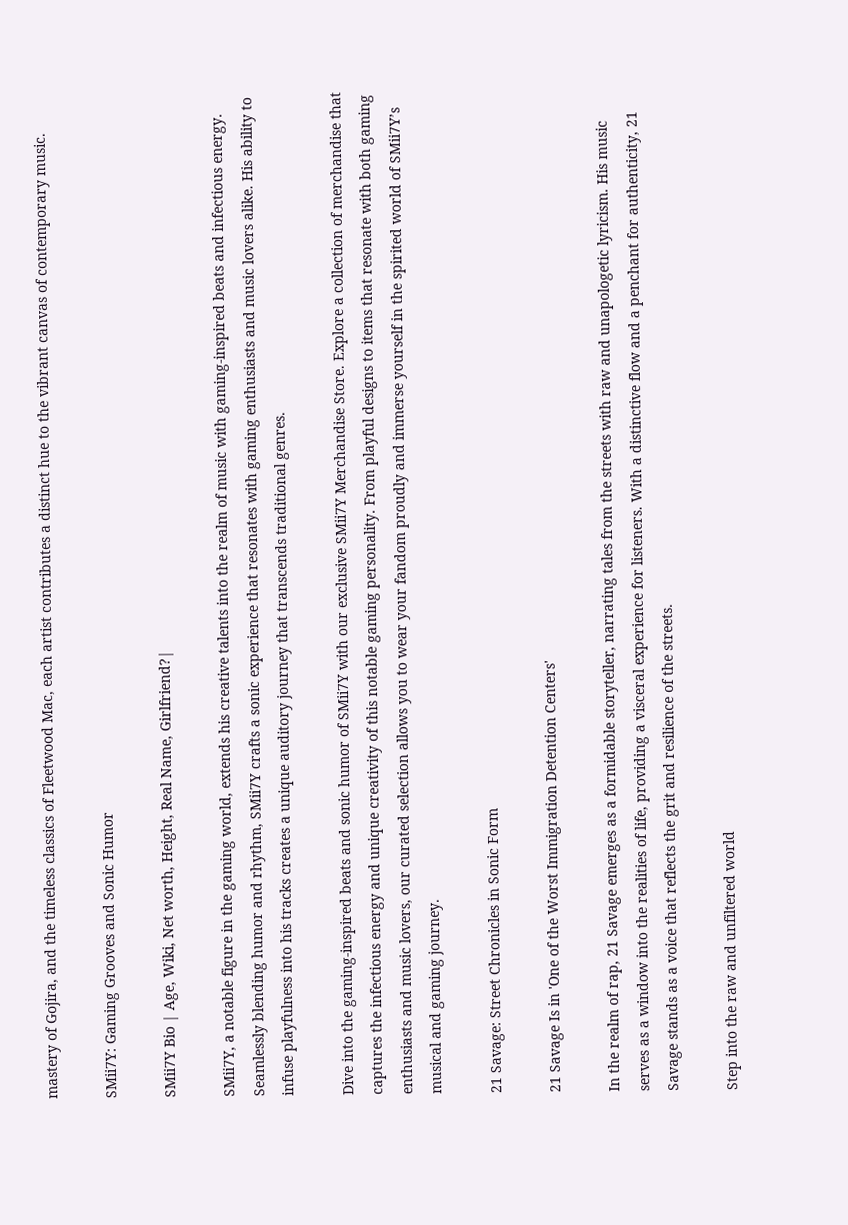mastery of Gojira, and the timeless classics of Fleetwood Mac, each artist contributes a distinct hue to the vibrant canvas of contemporary music.

SMii7Y: Gaming Grooves and Sonic Humor

SMii7Y Bio | Age, Wiki, Net worth, Height, Real Name, Girlfriend?|

SMii7Y, a notable figure in the gaming world, extends his creative talents into the realm of music with gaming-inspired beats and infectious energy. Seamlessly blending humor and rhythm, SMii7Y crafts a sonic experience that resonates with gaming enthusiasts and music lovers alike. His ability to infuse playfulness into his tracks creates a unique auditory journey that transcends traditional genres.

Dive into the gaming-inspired beats and sonic humor of SMii7Y with our exclusive SMii7Y Merchandise Store. Explore a collection of merchandise that captures the infectious energy and unique creativity of this notable gaming personality. From playful designs to items that resonate with both gaming enthusiasts and music lovers, our curated selection allows you to wear your fandom proudly and immerse yourself in the spirited world of SMii7Y’s musical and gaming journey.

21 Savage: Street Chronicles in Sonic Form

21 Savage Is in 'One of the Worst Immigration Detention Centers'

In the realm of rap, 21 Savage emerges as a formidable storyteller, narrating tales from the streets with raw and unapologetic lyricism. His music serves as a window into the realities of life, providing a visceral experience for listeners. With a distinctive flow and a penchant for authenticity, 21 Savage stands as a voice that reflects the grit and resilience of the streets.

Step into the raw and unfiltered world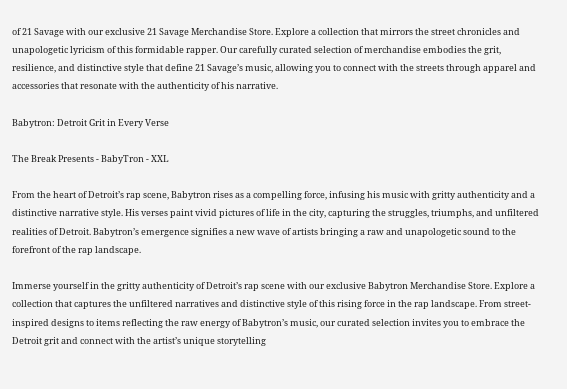of 21 Savage with our exclusive 21 Savage Merchandise Store. Explore a collection that mirrors the street chronicles and unapologetic lyricism of this formidable rapper. Our carefully curated selection of merchandise embodies the grit, resilience, and distinctive style that define 21 Savage’s music, allowing you to connect with the streets through apparel and accessories that resonate with the authenticity of his narrative.

Babytron: Detroit Grit in Every Verse

The Break Presents - BabyTron - XXL

From the heart of Detroit’s rap scene, Babytron rises as a compelling force, infusing his music with gritty authenticity and a distinctive narrative style. His verses paint vivid pictures of life in the city, capturing the struggles, triumphs, and unfiltered realities of Detroit. Babytron’s emergence signifies a new wave of artists bringing a raw and unapologetic sound to the forefront of the rap landscape.

Immerse yourself in the gritty authenticity of Detroit’s rap scene with our exclusive Babytron Merchandise Store. Explore a collection that captures the unfiltered narratives and distinctive style of this rising force in the rap landscape. From street-inspired designs to items reflecting the raw energy of Babytron’s music, our curated selection invites you to embrace the Detroit grit and connect with the artist’s unique storytelling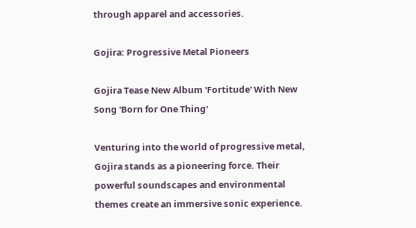through apparel and accessories.

Gojira: Progressive Metal Pioneers

Gojira Tease New Album 'Fortitude' With New Song 'Born for One Thing'

Venturing into the world of progressive metal, Gojira stands as a pioneering force. Their powerful soundscapes and environmental themes create an immersive sonic experience.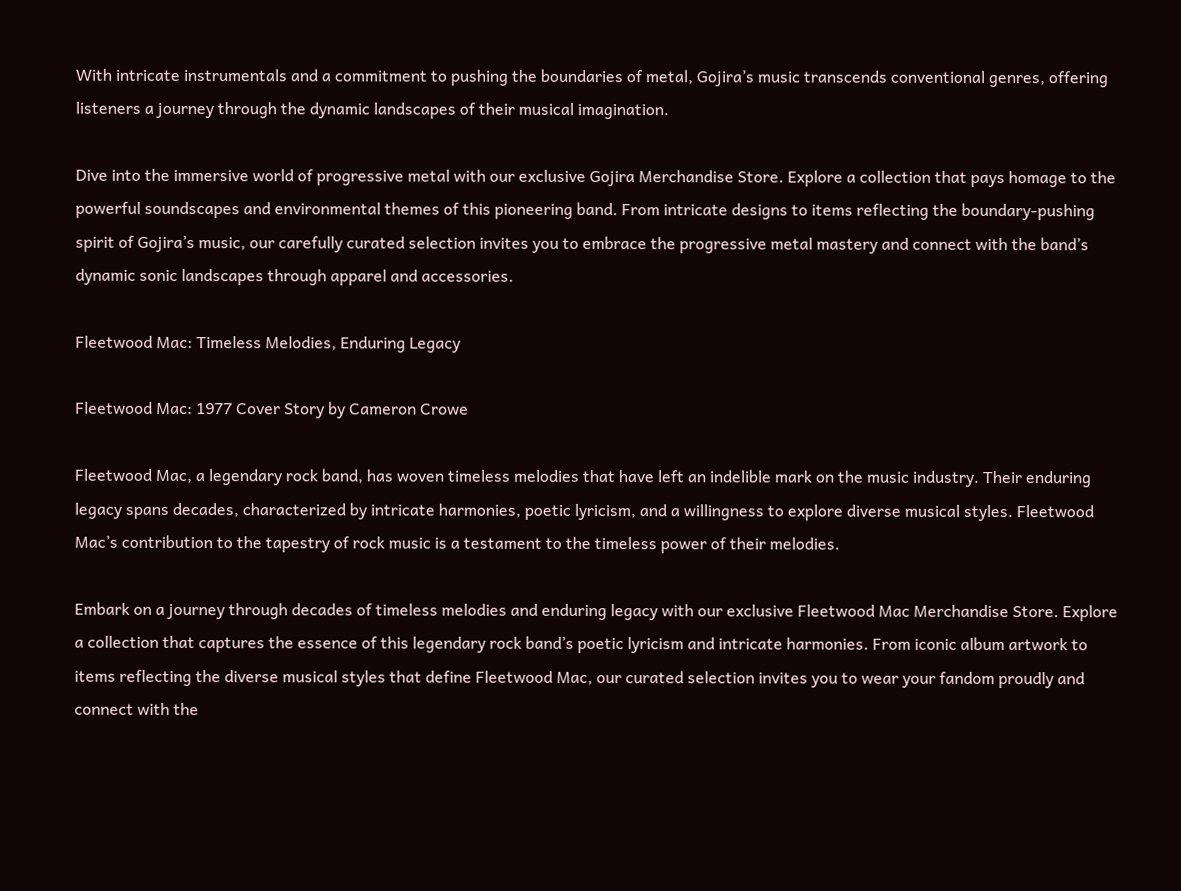With intricate instrumentals and a commitment to pushing the boundaries of metal, Gojira’s music transcends conventional genres, offering listeners a journey through the dynamic landscapes of their musical imagination.

Dive into the immersive world of progressive metal with our exclusive Gojira Merchandise Store. Explore a collection that pays homage to the powerful soundscapes and environmental themes of this pioneering band. From intricate designs to items reflecting the boundary-pushing spirit of Gojira’s music, our carefully curated selection invites you to embrace the progressive metal mastery and connect with the band’s dynamic sonic landscapes through apparel and accessories.

Fleetwood Mac: Timeless Melodies, Enduring Legacy

Fleetwood Mac: 1977 Cover Story by Cameron Crowe

Fleetwood Mac, a legendary rock band, has woven timeless melodies that have left an indelible mark on the music industry. Their enduring legacy spans decades, characterized by intricate harmonies, poetic lyricism, and a willingness to explore diverse musical styles. Fleetwood Mac’s contribution to the tapestry of rock music is a testament to the timeless power of their melodies.

Embark on a journey through decades of timeless melodies and enduring legacy with our exclusive Fleetwood Mac Merchandise Store. Explore a collection that captures the essence of this legendary rock band’s poetic lyricism and intricate harmonies. From iconic album artwork to items reflecting the diverse musical styles that define Fleetwood Mac, our curated selection invites you to wear your fandom proudly and connect with the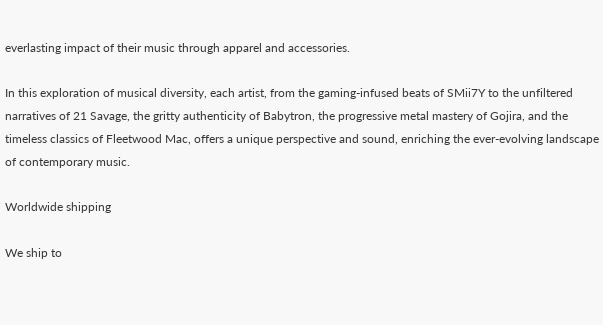everlasting impact of their music through apparel and accessories.

In this exploration of musical diversity, each artist, from the gaming-infused beats of SMii7Y to the unfiltered narratives of 21 Savage, the gritty authenticity of Babytron, the progressive metal mastery of Gojira, and the timeless classics of Fleetwood Mac, offers a unique perspective and sound, enriching the ever-evolving landscape of contemporary music.

Worldwide shipping

We ship to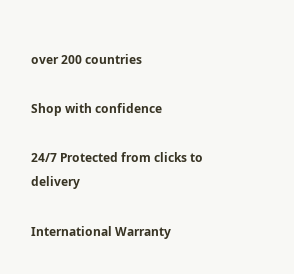over 200 countries

Shop with confidence

24/7 Protected from clicks to delivery

International Warranty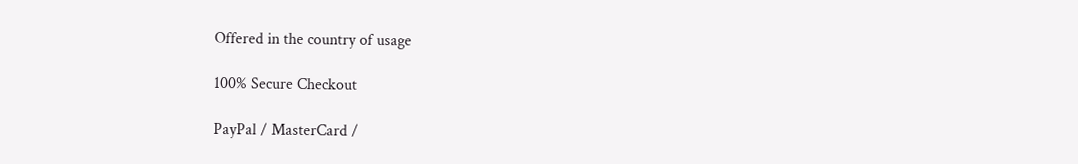Offered in the country of usage

100% Secure Checkout

PayPal / MasterCard /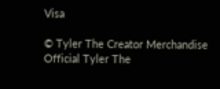Visa

© Tyler The Creator Merchandise
Official Tyler The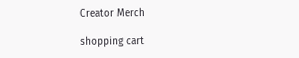Creator Merch

shopping cart